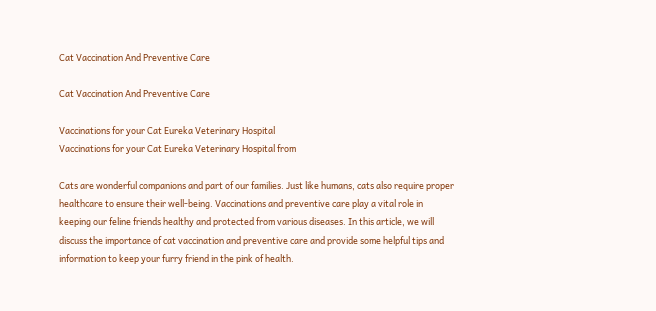Cat Vaccination And Preventive Care

Cat Vaccination And Preventive Care

Vaccinations for your Cat Eureka Veterinary Hospital
Vaccinations for your Cat Eureka Veterinary Hospital from

Cats are wonderful companions and part of our families. Just like humans, cats also require proper healthcare to ensure their well-being. Vaccinations and preventive care play a vital role in keeping our feline friends healthy and protected from various diseases. In this article, we will discuss the importance of cat vaccination and preventive care and provide some helpful tips and information to keep your furry friend in the pink of health.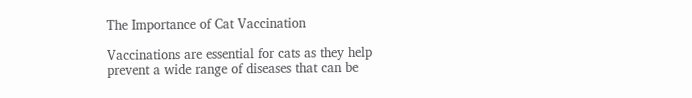The Importance of Cat Vaccination

Vaccinations are essential for cats as they help prevent a wide range of diseases that can be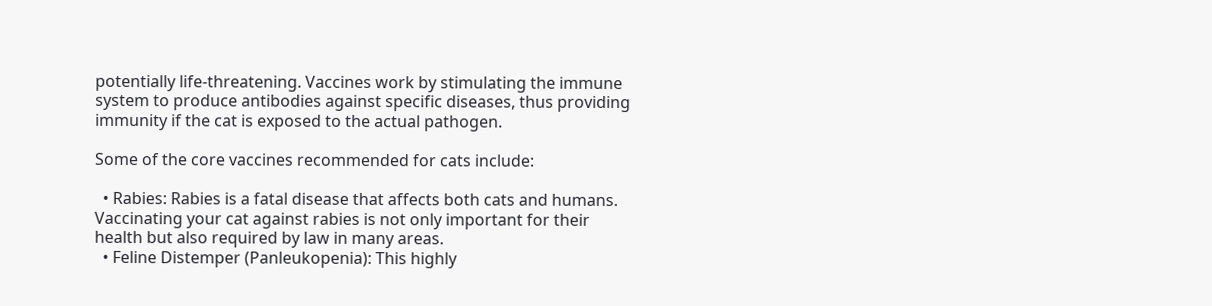potentially life-threatening. Vaccines work by stimulating the immune system to produce antibodies against specific diseases, thus providing immunity if the cat is exposed to the actual pathogen.

Some of the core vaccines recommended for cats include:

  • Rabies: Rabies is a fatal disease that affects both cats and humans. Vaccinating your cat against rabies is not only important for their health but also required by law in many areas.
  • Feline Distemper (Panleukopenia): This highly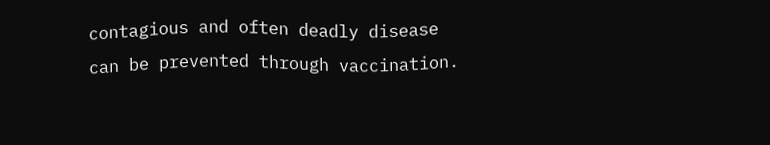contagious and often deadly disease can be prevented through vaccination.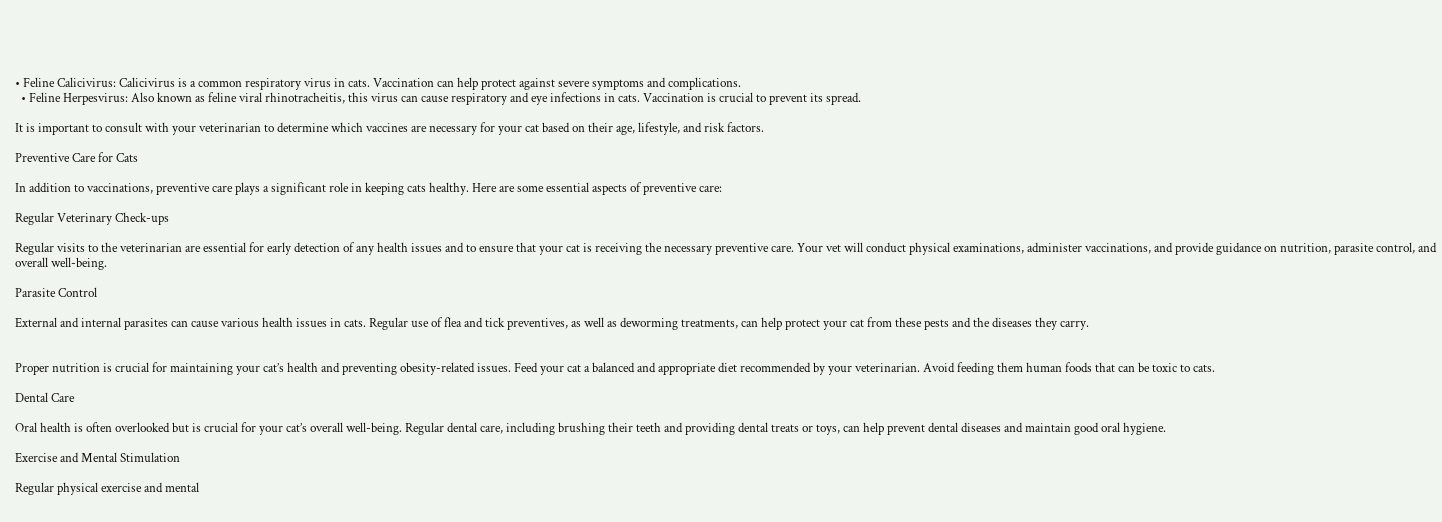• Feline Calicivirus: Calicivirus is a common respiratory virus in cats. Vaccination can help protect against severe symptoms and complications.
  • Feline Herpesvirus: Also known as feline viral rhinotracheitis, this virus can cause respiratory and eye infections in cats. Vaccination is crucial to prevent its spread.

It is important to consult with your veterinarian to determine which vaccines are necessary for your cat based on their age, lifestyle, and risk factors.

Preventive Care for Cats

In addition to vaccinations, preventive care plays a significant role in keeping cats healthy. Here are some essential aspects of preventive care:

Regular Veterinary Check-ups

Regular visits to the veterinarian are essential for early detection of any health issues and to ensure that your cat is receiving the necessary preventive care. Your vet will conduct physical examinations, administer vaccinations, and provide guidance on nutrition, parasite control, and overall well-being.

Parasite Control

External and internal parasites can cause various health issues in cats. Regular use of flea and tick preventives, as well as deworming treatments, can help protect your cat from these pests and the diseases they carry.


Proper nutrition is crucial for maintaining your cat’s health and preventing obesity-related issues. Feed your cat a balanced and appropriate diet recommended by your veterinarian. Avoid feeding them human foods that can be toxic to cats.

Dental Care

Oral health is often overlooked but is crucial for your cat’s overall well-being. Regular dental care, including brushing their teeth and providing dental treats or toys, can help prevent dental diseases and maintain good oral hygiene.

Exercise and Mental Stimulation

Regular physical exercise and mental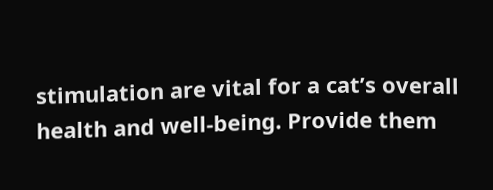stimulation are vital for a cat’s overall health and well-being. Provide them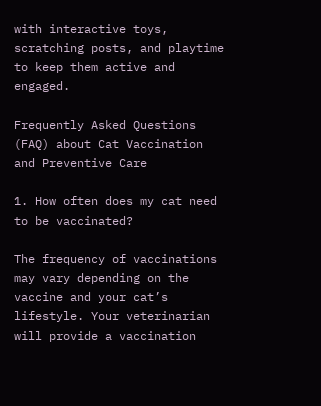with interactive toys, scratching posts, and playtime to keep them active and engaged.

Frequently Asked Questions (FAQ) about Cat Vaccination and Preventive Care

1. How often does my cat need to be vaccinated?

The frequency of vaccinations may vary depending on the vaccine and your cat’s lifestyle. Your veterinarian will provide a vaccination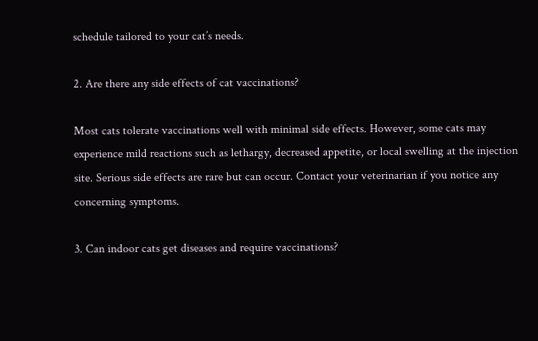schedule tailored to your cat’s needs.

2. Are there any side effects of cat vaccinations?

Most cats tolerate vaccinations well with minimal side effects. However, some cats may experience mild reactions such as lethargy, decreased appetite, or local swelling at the injection site. Serious side effects are rare but can occur. Contact your veterinarian if you notice any concerning symptoms.

3. Can indoor cats get diseases and require vaccinations?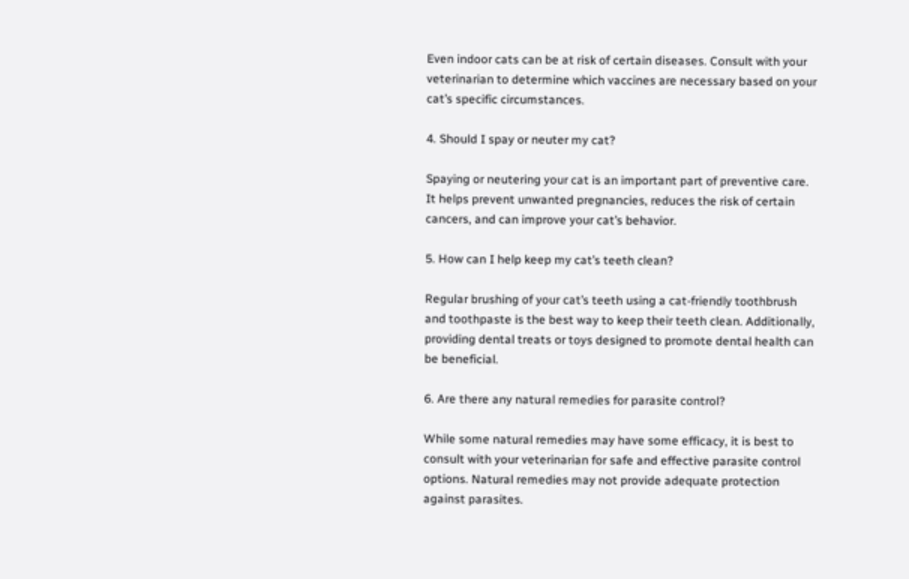Even indoor cats can be at risk of certain diseases. Consult with your veterinarian to determine which vaccines are necessary based on your cat’s specific circumstances.

4. Should I spay or neuter my cat?

Spaying or neutering your cat is an important part of preventive care. It helps prevent unwanted pregnancies, reduces the risk of certain cancers, and can improve your cat’s behavior.

5. How can I help keep my cat’s teeth clean?

Regular brushing of your cat’s teeth using a cat-friendly toothbrush and toothpaste is the best way to keep their teeth clean. Additionally, providing dental treats or toys designed to promote dental health can be beneficial.

6. Are there any natural remedies for parasite control?

While some natural remedies may have some efficacy, it is best to consult with your veterinarian for safe and effective parasite control options. Natural remedies may not provide adequate protection against parasites.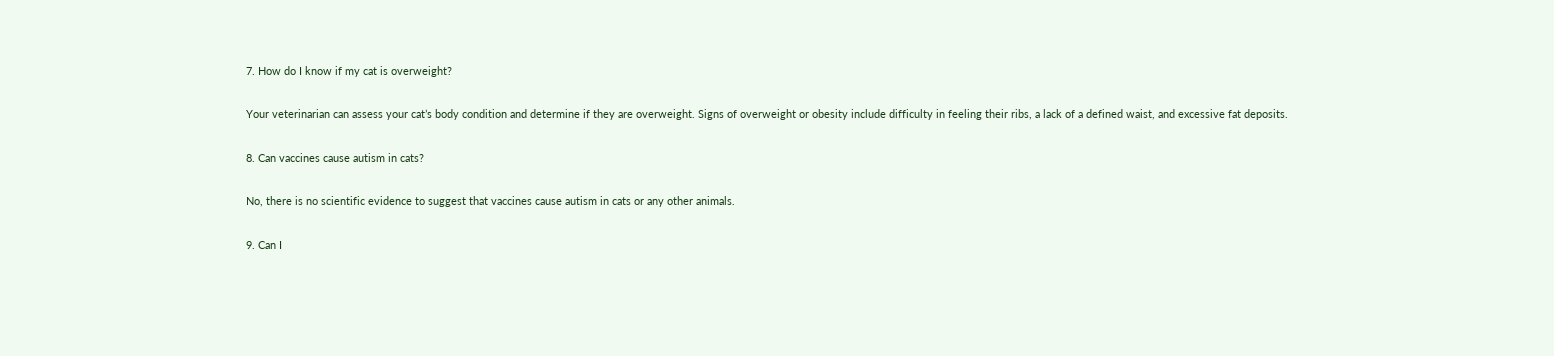7. How do I know if my cat is overweight?

Your veterinarian can assess your cat’s body condition and determine if they are overweight. Signs of overweight or obesity include difficulty in feeling their ribs, a lack of a defined waist, and excessive fat deposits.

8. Can vaccines cause autism in cats?

No, there is no scientific evidence to suggest that vaccines cause autism in cats or any other animals.

9. Can I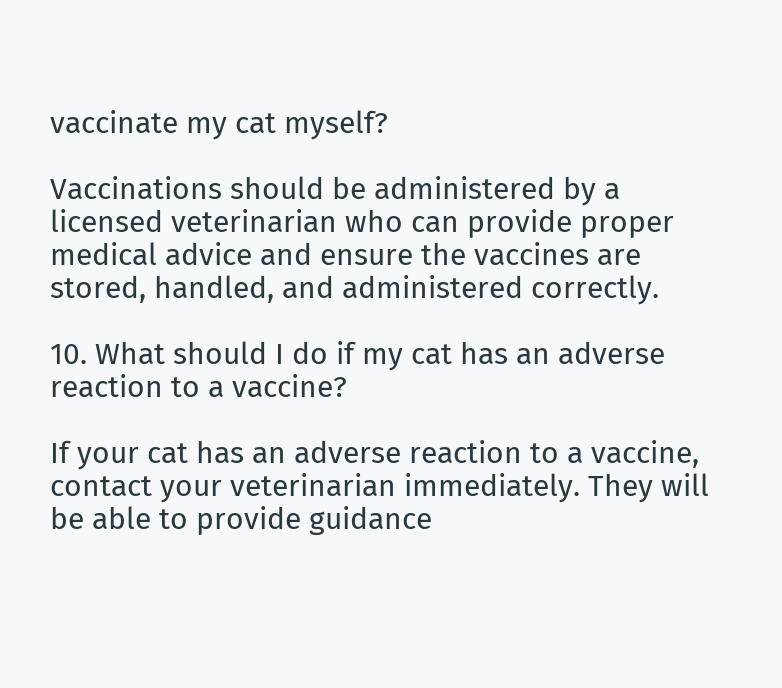vaccinate my cat myself?

Vaccinations should be administered by a licensed veterinarian who can provide proper medical advice and ensure the vaccines are stored, handled, and administered correctly.

10. What should I do if my cat has an adverse reaction to a vaccine?

If your cat has an adverse reaction to a vaccine, contact your veterinarian immediately. They will be able to provide guidance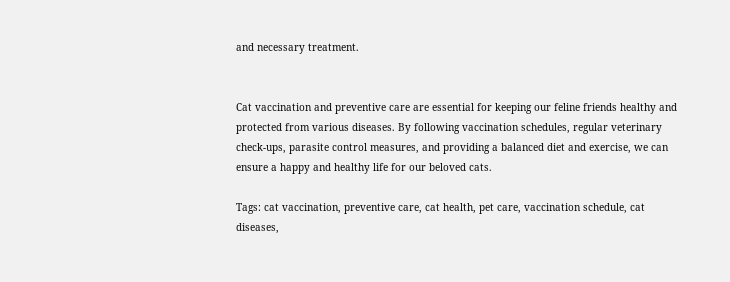and necessary treatment.


Cat vaccination and preventive care are essential for keeping our feline friends healthy and protected from various diseases. By following vaccination schedules, regular veterinary check-ups, parasite control measures, and providing a balanced diet and exercise, we can ensure a happy and healthy life for our beloved cats.

Tags: cat vaccination, preventive care, cat health, pet care, vaccination schedule, cat diseases,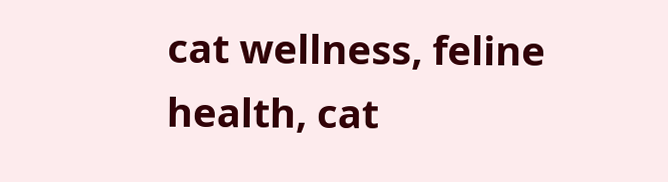cat wellness, feline health, cat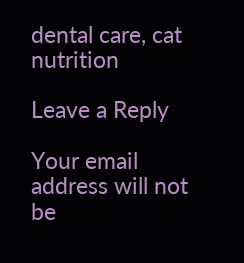dental care, cat nutrition

Leave a Reply

Your email address will not be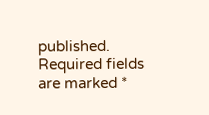published. Required fields are marked *